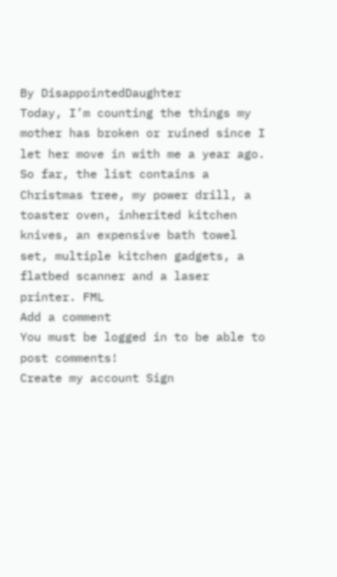By DisappointedDaughter
Today, I’m counting the things my mother has broken or ruined since I let her move in with me a year ago. So far, the list contains a Christmas tree, my power drill, a toaster oven, inherited kitchen knives, an expensive bath towel set, multiple kitchen gadgets, a flatbed scanner and a laser printer. FML
Add a comment
You must be logged in to be able to post comments!
Create my account Sign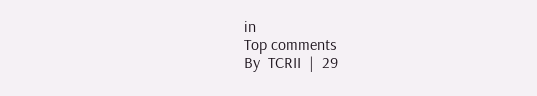in
Top comments
By  TCRII  |  29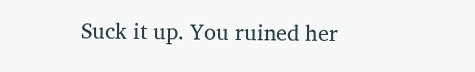Suck it up. You ruined her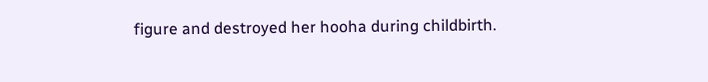figure and destroyed her hooha during childbirth.